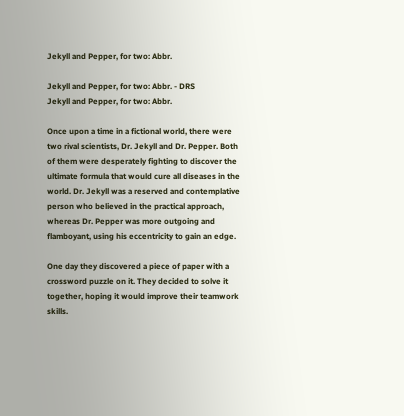Jekyll and Pepper, for two: Abbr.

Jekyll and Pepper, for two: Abbr. - DRS
Jekyll and Pepper, for two: Abbr.

Once upon a time in a fictional world, there were two rival scientists, Dr. Jekyll and Dr. Pepper. Both of them were desperately fighting to discover the ultimate formula that would cure all diseases in the world. Dr. Jekyll was a reserved and contemplative person who believed in the practical approach, whereas Dr. Pepper was more outgoing and flamboyant, using his eccentricity to gain an edge.

One day they discovered a piece of paper with a crossword puzzle on it. They decided to solve it together, hoping it would improve their teamwork skills.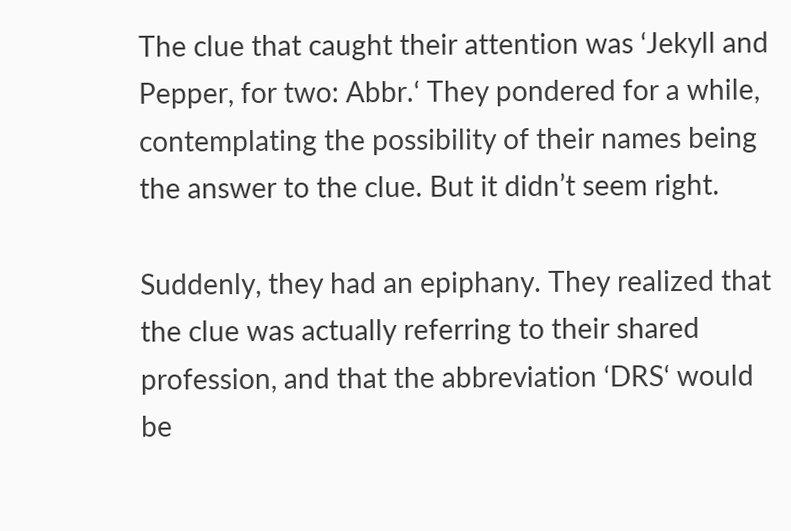The clue that caught their attention was ‘Jekyll and Pepper, for two: Abbr.‘ They pondered for a while, contemplating the possibility of their names being the answer to the clue. But it didn’t seem right.

Suddenly, they had an epiphany. They realized that the clue was actually referring to their shared profession, and that the abbreviation ‘DRS‘ would be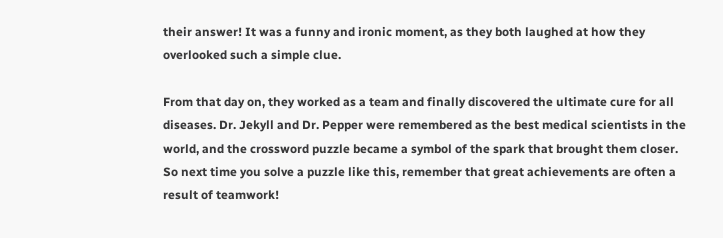their answer! It was a funny and ironic moment, as they both laughed at how they overlooked such a simple clue.

From that day on, they worked as a team and finally discovered the ultimate cure for all diseases. Dr. Jekyll and Dr. Pepper were remembered as the best medical scientists in the world, and the crossword puzzle became a symbol of the spark that brought them closer. So next time you solve a puzzle like this, remember that great achievements are often a result of teamwork!